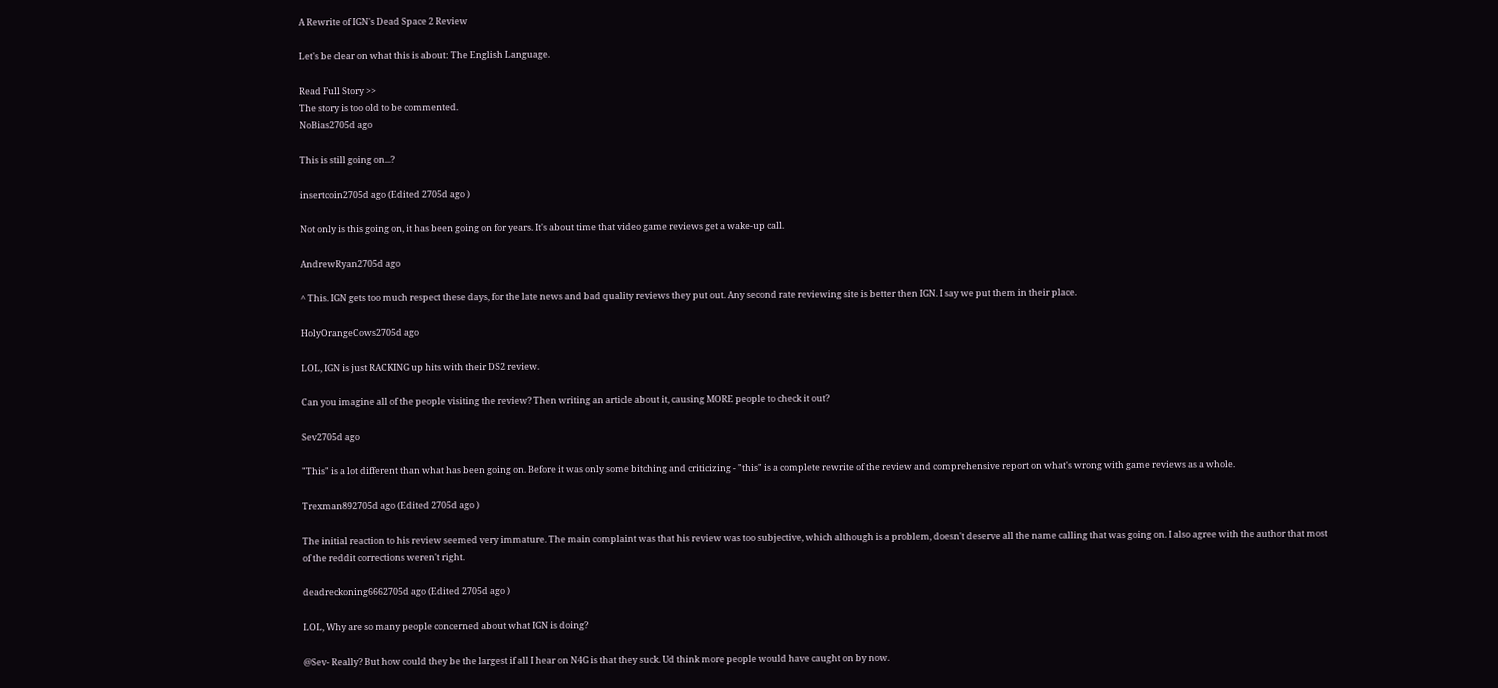A Rewrite of IGN's Dead Space 2 Review

Let's be clear on what this is about: The English Language.

Read Full Story >>
The story is too old to be commented.
NoBias2705d ago

This is still going on...?

insertcoin2705d ago (Edited 2705d ago )

Not only is this going on, it has been going on for years. It's about time that video game reviews get a wake-up call.

AndrewRyan2705d ago

^ This. IGN gets too much respect these days, for the late news and bad quality reviews they put out. Any second rate reviewing site is better then IGN. I say we put them in their place.

HolyOrangeCows2705d ago

LOL, IGN is just RACKING up hits with their DS2 review.

Can you imagine all of the people visiting the review? Then writing an article about it, causing MORE people to check it out?

Sev2705d ago

"This" is a lot different than what has been going on. Before it was only some bitching and criticizing - "this" is a complete rewrite of the review and comprehensive report on what's wrong with game reviews as a whole.

Trexman892705d ago (Edited 2705d ago )

The initial reaction to his review seemed very immature. The main complaint was that his review was too subjective, which although is a problem, doesn't deserve all the name calling that was going on. I also agree with the author that most of the reddit corrections weren't right.

deadreckoning6662705d ago (Edited 2705d ago )

LOL, Why are so many people concerned about what IGN is doing?

@Sev- Really? But how could they be the largest if all I hear on N4G is that they suck. Ud think more people would have caught on by now.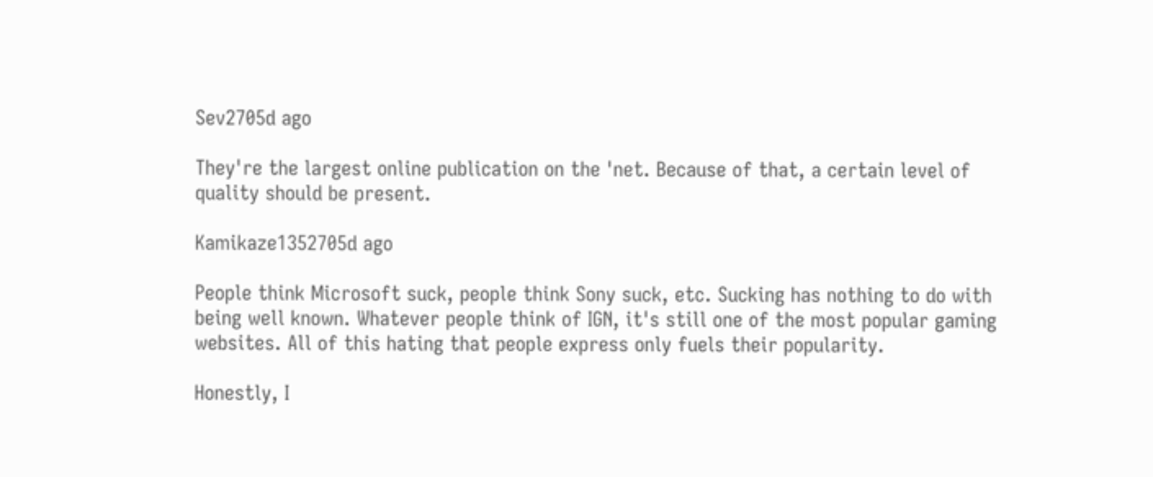Sev2705d ago

They're the largest online publication on the 'net. Because of that, a certain level of quality should be present.

Kamikaze1352705d ago

People think Microsoft suck, people think Sony suck, etc. Sucking has nothing to do with being well known. Whatever people think of IGN, it's still one of the most popular gaming websites. All of this hating that people express only fuels their popularity.

Honestly, I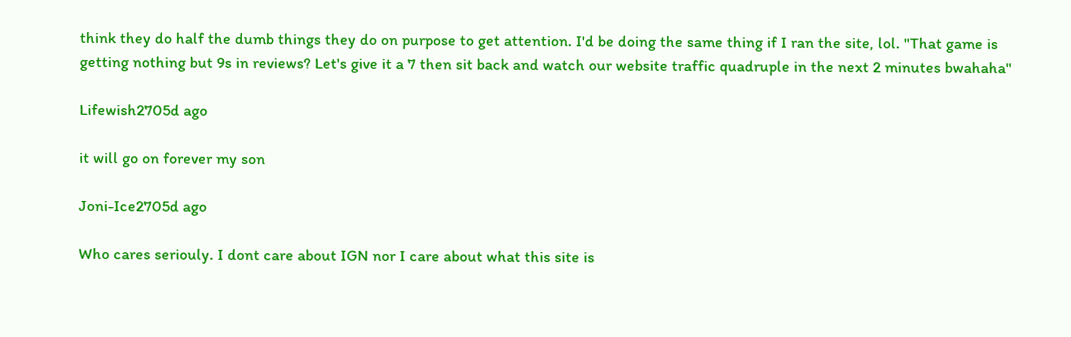think they do half the dumb things they do on purpose to get attention. I'd be doing the same thing if I ran the site, lol. "That game is getting nothing but 9s in reviews? Let's give it a 7 then sit back and watch our website traffic quadruple in the next 2 minutes bwahaha"

Lifewish2705d ago

it will go on forever my son

Joni-Ice2705d ago

Who cares seriouly. I dont care about IGN nor I care about what this site is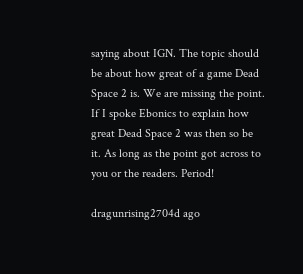saying about IGN. The topic should be about how great of a game Dead Space 2 is. We are missing the point. If I spoke Ebonics to explain how great Dead Space 2 was then so be it. As long as the point got across to you or the readers. Period!

dragunrising2704d ago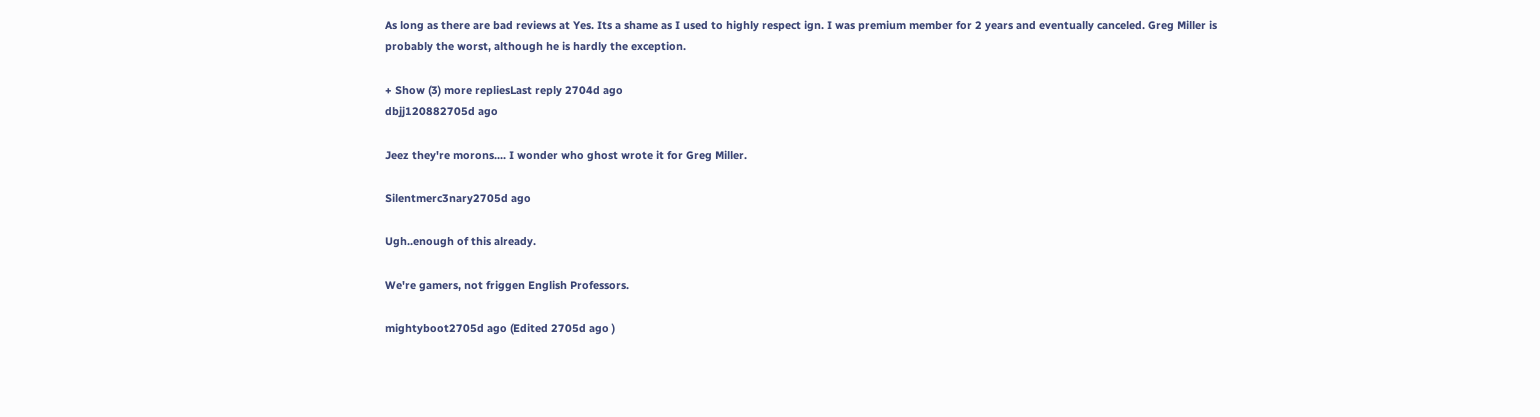As long as there are bad reviews at Yes. Its a shame as I used to highly respect ign. I was premium member for 2 years and eventually canceled. Greg Miller is probably the worst, although he is hardly the exception.

+ Show (3) more repliesLast reply 2704d ago
dbjj120882705d ago

Jeez they're morons.... I wonder who ghost wrote it for Greg Miller.

Silentmerc3nary2705d ago

Ugh..enough of this already.

We're gamers, not friggen English Professors.

mightyboot2705d ago (Edited 2705d ago )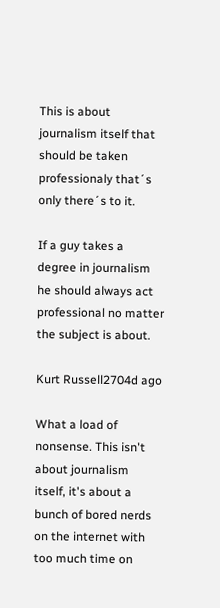This is about journalism itself that should be taken professionaly that´s only there´s to it.

If a guy takes a degree in journalism he should always act professional no matter the subject is about.

Kurt Russell2704d ago

What a load of nonsense. This isn't about journalism itself, it's about a bunch of bored nerds on the internet with too much time on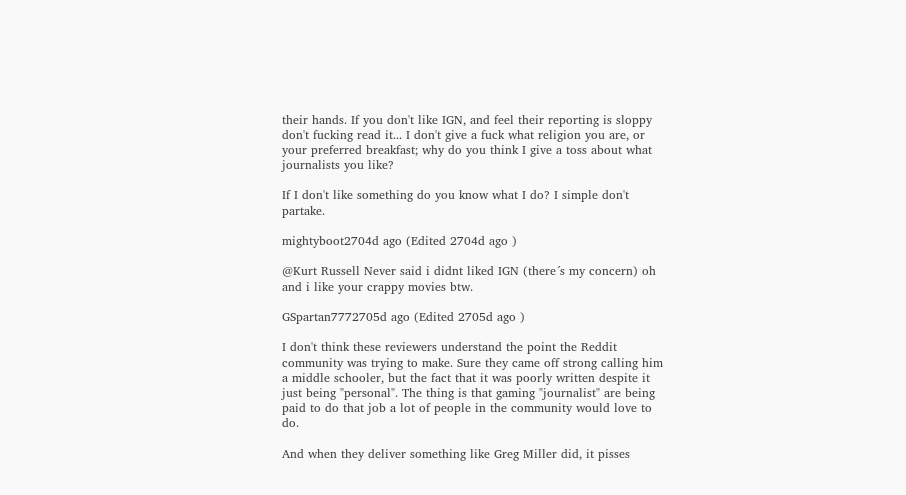their hands. If you don't like IGN, and feel their reporting is sloppy don't fucking read it... I don't give a fuck what religion you are, or your preferred breakfast; why do you think I give a toss about what journalists you like?

If I don't like something do you know what I do? I simple don't partake.

mightyboot2704d ago (Edited 2704d ago )

@Kurt Russell Never said i didnt liked IGN (there´s my concern) oh and i like your crappy movies btw.

GSpartan7772705d ago (Edited 2705d ago )

I don't think these reviewers understand the point the Reddit community was trying to make. Sure they came off strong calling him a middle schooler, but the fact that it was poorly written despite it just being "personal". The thing is that gaming "journalist" are being paid to do that job a lot of people in the community would love to do.

And when they deliver something like Greg Miller did, it pisses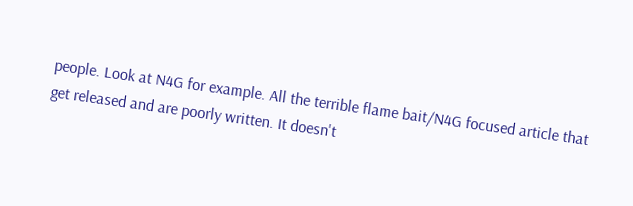people. Look at N4G for example. All the terrible flame bait/N4G focused article that get released and are poorly written. It doesn't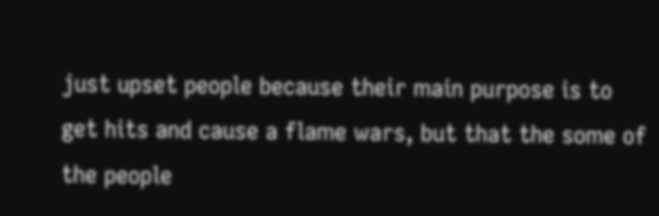just upset people because their main purpose is to get hits and cause a flame wars, but that the some of the people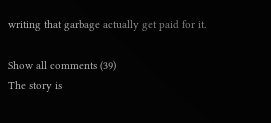writing that garbage actually get paid for it.

Show all comments (39)
The story is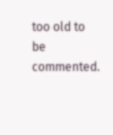too old to be commented.